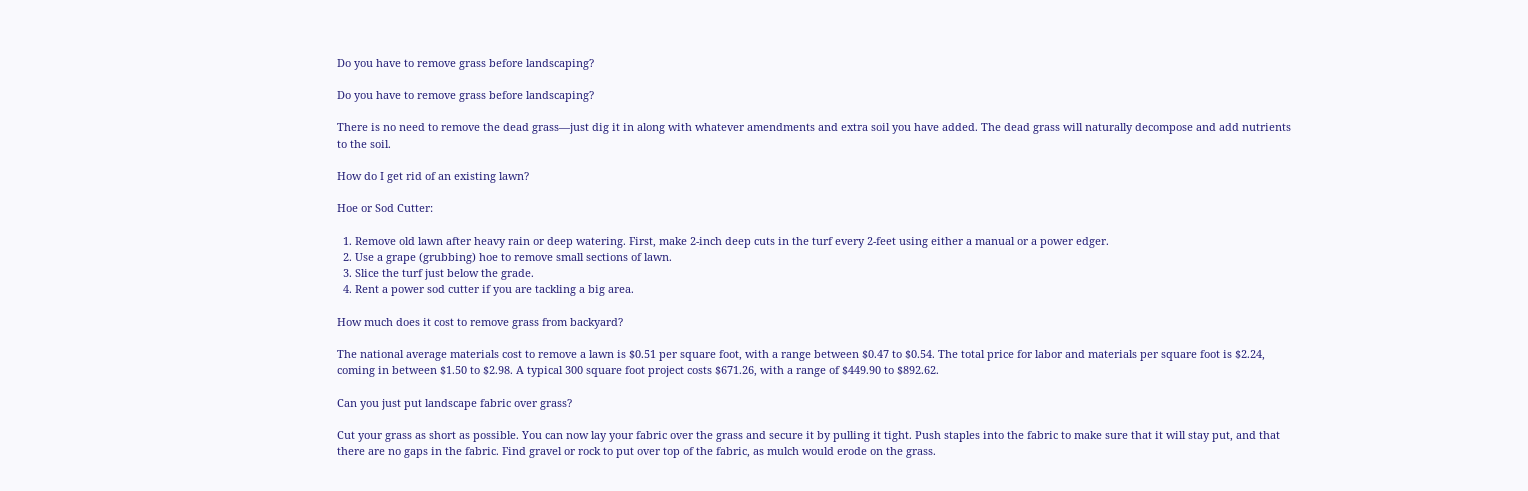Do you have to remove grass before landscaping?

Do you have to remove grass before landscaping?

There is no need to remove the dead grass—just dig it in along with whatever amendments and extra soil you have added. The dead grass will naturally decompose and add nutrients to the soil.

How do I get rid of an existing lawn?

Hoe or Sod Cutter:

  1. Remove old lawn after heavy rain or deep watering. First, make 2-inch deep cuts in the turf every 2-feet using either a manual or a power edger.
  2. Use a grape (grubbing) hoe to remove small sections of lawn.
  3. Slice the turf just below the grade.
  4. Rent a power sod cutter if you are tackling a big area.

How much does it cost to remove grass from backyard?

The national average materials cost to remove a lawn is $0.51 per square foot, with a range between $0.47 to $0.54. The total price for labor and materials per square foot is $2.24, coming in between $1.50 to $2.98. A typical 300 square foot project costs $671.26, with a range of $449.90 to $892.62.

Can you just put landscape fabric over grass?

Cut your grass as short as possible. You can now lay your fabric over the grass and secure it by pulling it tight. Push staples into the fabric to make sure that it will stay put, and that there are no gaps in the fabric. Find gravel or rock to put over top of the fabric, as mulch would erode on the grass.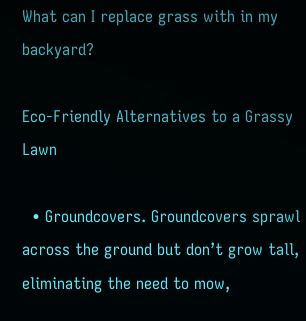What can I replace grass with in my backyard?

Eco-Friendly Alternatives to a Grassy Lawn

  • Groundcovers. Groundcovers sprawl across the ground but don’t grow tall, eliminating the need to mow,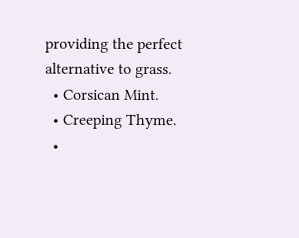providing the perfect alternative to grass.
  • Corsican Mint.
  • Creeping Thyme.
  •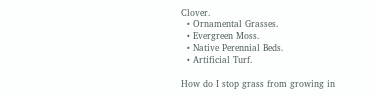Clover.
  • Ornamental Grasses.
  • Evergreen Moss.
  • Native Perennial Beds.
  • Artificial Turf.

How do I stop grass from growing in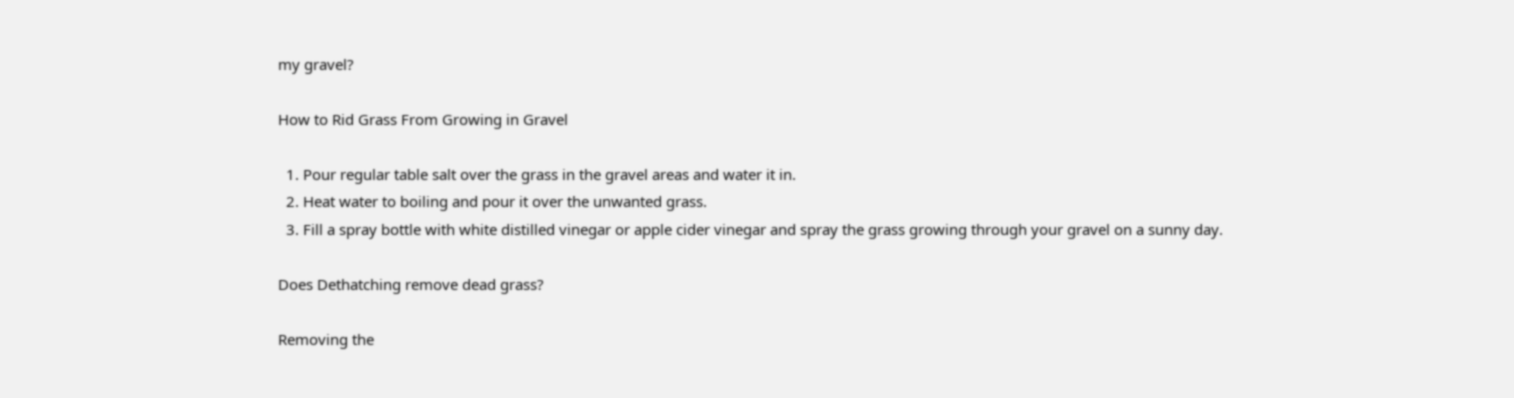my gravel?

How to Rid Grass From Growing in Gravel

  1. Pour regular table salt over the grass in the gravel areas and water it in.
  2. Heat water to boiling and pour it over the unwanted grass.
  3. Fill a spray bottle with white distilled vinegar or apple cider vinegar and spray the grass growing through your gravel on a sunny day.

Does Dethatching remove dead grass?

Removing the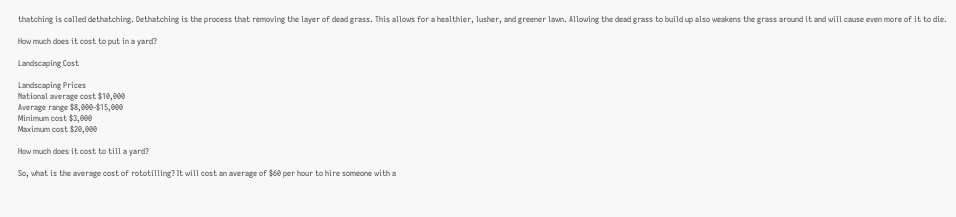thatching is called dethatching. Dethatching is the process that removing the layer of dead grass. This allows for a healthier, lusher, and greener lawn. Allowing the dead grass to build up also weakens the grass around it and will cause even more of it to die.

How much does it cost to put in a yard?

Landscaping Cost

Landscaping Prices
National average cost $10,000
Average range $8,000-$15,000
Minimum cost $3,000
Maximum cost $20,000

How much does it cost to till a yard?

So, what is the average cost of rototilling? It will cost an average of $60 per hour to hire someone with a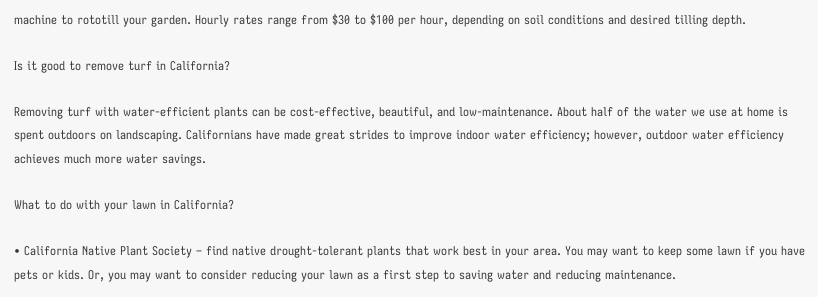machine to rototill your garden. Hourly rates range from $30 to $100 per hour, depending on soil conditions and desired tilling depth.

Is it good to remove turf in California?

Removing turf with water-efficient plants can be cost-effective, beautiful, and low-maintenance. About half of the water we use at home is spent outdoors on landscaping. Californians have made great strides to improve indoor water efficiency; however, outdoor water efficiency achieves much more water savings.

What to do with your lawn in California?

• California Native Plant Society – find native drought-tolerant plants that work best in your area. You may want to keep some lawn if you have pets or kids. Or, you may want to consider reducing your lawn as a first step to saving water and reducing maintenance.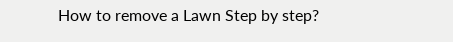How to remove a Lawn Step by step?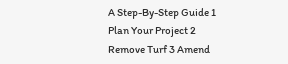A Step-By-Step Guide 1 Plan Your Project 2 Remove Turf 3 Amend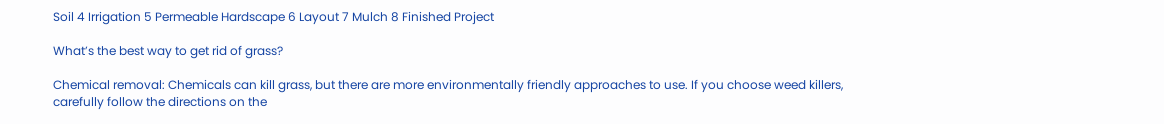Soil 4 Irrigation 5 Permeable Hardscape 6 Layout 7 Mulch 8 Finished Project

What’s the best way to get rid of grass?

Chemical removal: Chemicals can kill grass, but there are more environmentally friendly approaches to use. If you choose weed killers, carefully follow the directions on the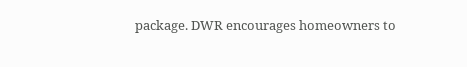package. DWR encourages homeowners to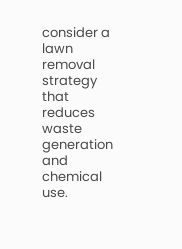consider a lawn removal strategy that reduces waste generation and chemical use.